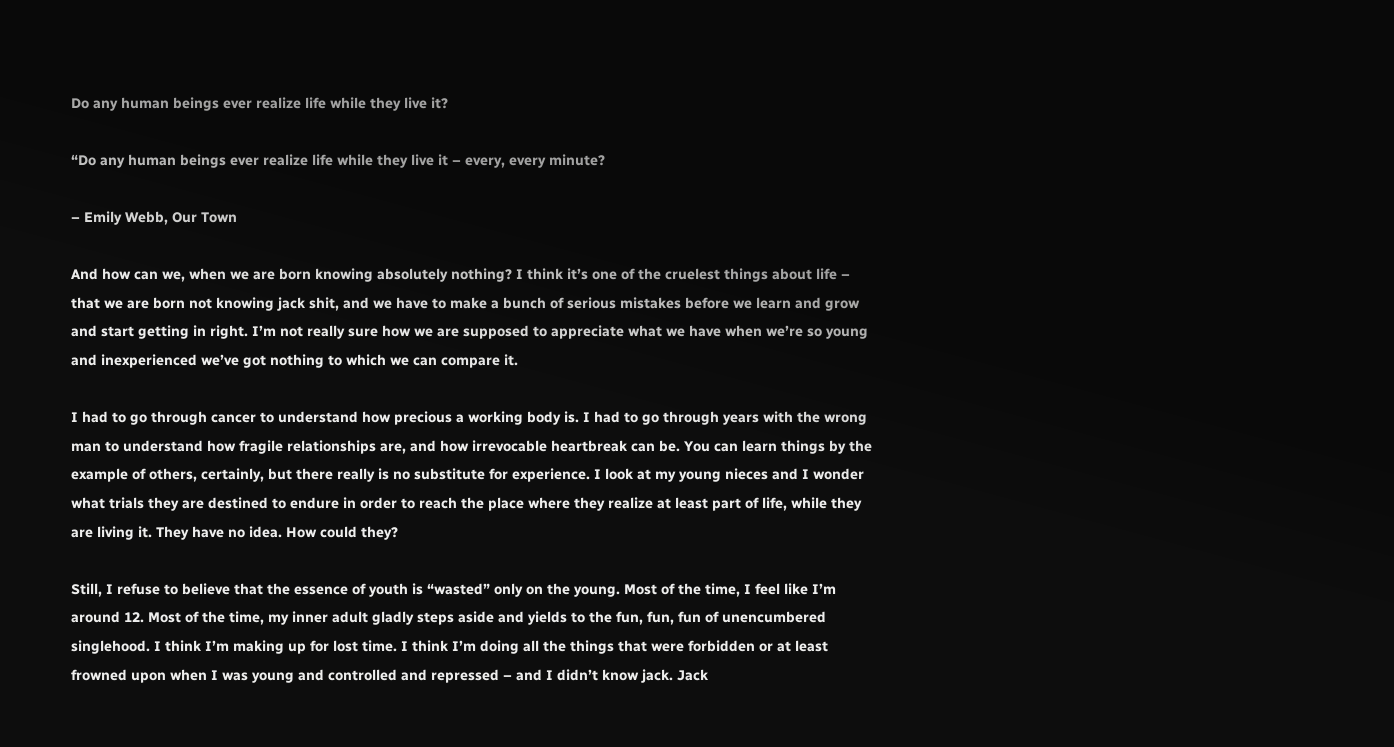Do any human beings ever realize life while they live it?

“Do any human beings ever realize life while they live it – every, every minute?

– Emily Webb, Our Town

And how can we, when we are born knowing absolutely nothing? I think it’s one of the cruelest things about life – that we are born not knowing jack shit, and we have to make a bunch of serious mistakes before we learn and grow and start getting in right. I’m not really sure how we are supposed to appreciate what we have when we’re so young and inexperienced we’ve got nothing to which we can compare it.

I had to go through cancer to understand how precious a working body is. I had to go through years with the wrong man to understand how fragile relationships are, and how irrevocable heartbreak can be. You can learn things by the example of others, certainly, but there really is no substitute for experience. I look at my young nieces and I wonder what trials they are destined to endure in order to reach the place where they realize at least part of life, while they are living it. They have no idea. How could they?

Still, I refuse to believe that the essence of youth is “wasted” only on the young. Most of the time, I feel like I’m around 12. Most of the time, my inner adult gladly steps aside and yields to the fun, fun, fun of unencumbered singlehood. I think I’m making up for lost time. I think I’m doing all the things that were forbidden or at least frowned upon when I was young and controlled and repressed – and I didn’t know jack. Jack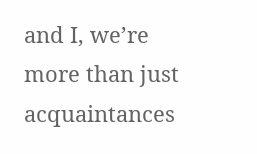and I, we’re more than just acquaintances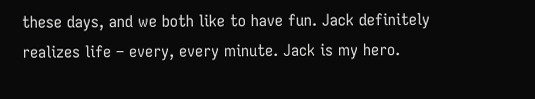these days, and we both like to have fun. Jack definitely realizes life – every, every minute. Jack is my hero.